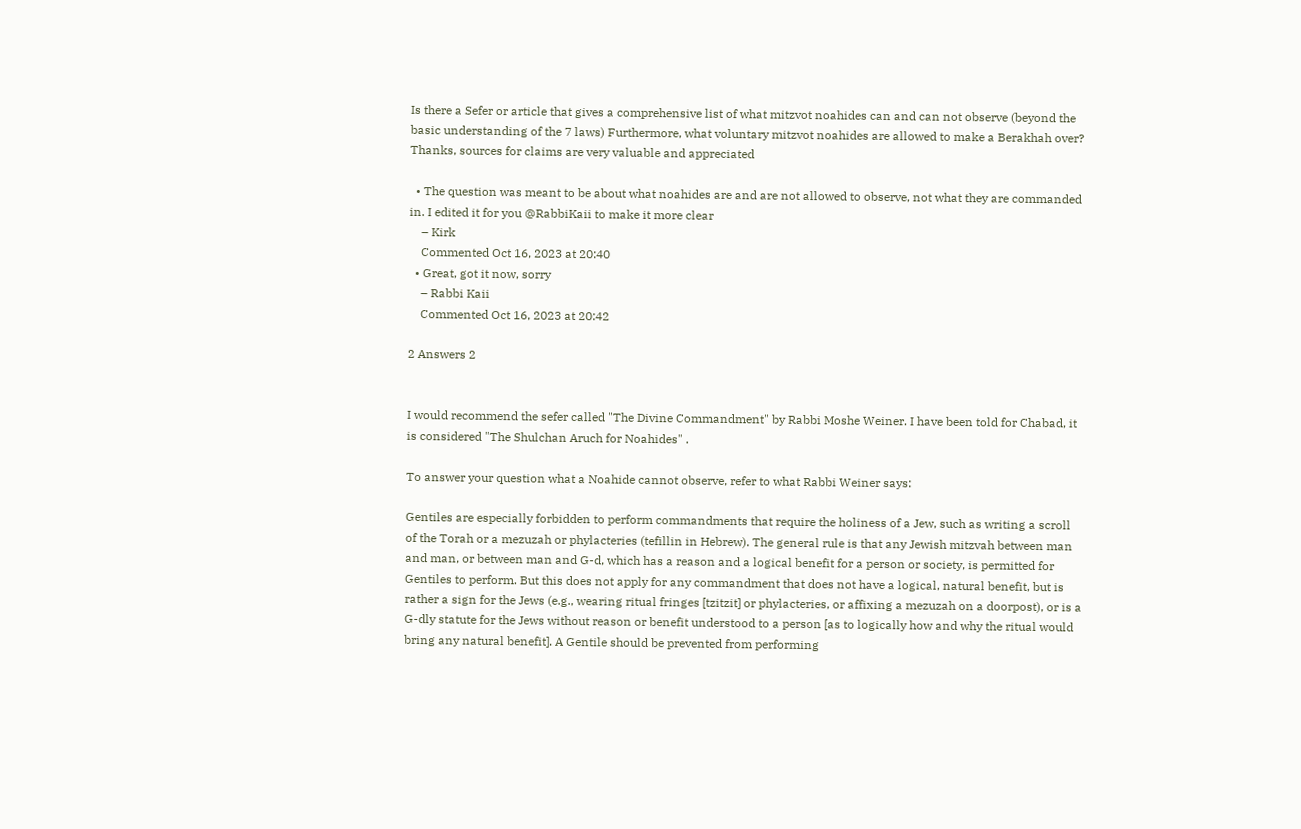Is there a Sefer or article that gives a comprehensive list of what mitzvot noahides can and can not observe (beyond the basic understanding of the 7 laws) Furthermore, what voluntary mitzvot noahides are allowed to make a Berakhah over? Thanks, sources for claims are very valuable and appreciated

  • The question was meant to be about what noahides are and are not allowed to observe, not what they are commanded in. I edited it for you @RabbiKaii to make it more clear
    – Kirk
    Commented Oct 16, 2023 at 20:40
  • Great, got it now, sorry
    – Rabbi Kaii
    Commented Oct 16, 2023 at 20:42

2 Answers 2


I would recommend the sefer called "The Divine Commandment" by Rabbi Moshe Weiner. I have been told for Chabad, it is considered "The Shulchan Aruch for Noahides" .

To answer your question what a Noahide cannot observe, refer to what Rabbi Weiner says:

Gentiles are especially forbidden to perform commandments that require the holiness of a Jew, such as writing a scroll of the Torah or a mezuzah or phylacteries (tefillin in Hebrew). The general rule is that any Jewish mitzvah between man and man, or between man and G-d, which has a reason and a logical benefit for a person or society, is permitted for Gentiles to perform. But this does not apply for any commandment that does not have a logical, natural benefit, but is rather a sign for the Jews (e.g., wearing ritual fringes [tzitzit] or phylacteries, or affixing a mezuzah on a doorpost), or is a G-dly statute for the Jews without reason or benefit understood to a person [as to logically how and why the ritual would bring any natural benefit]. A Gentile should be prevented from performing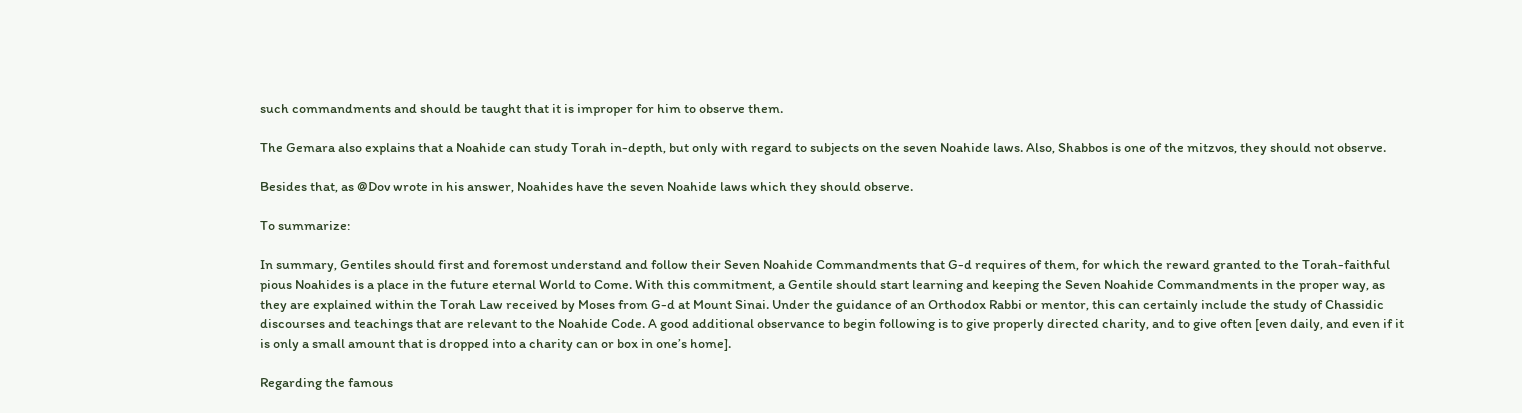such commandments and should be taught that it is improper for him to observe them.

The Gemara also explains that a Noahide can study Torah in-depth, but only with regard to subjects on the seven Noahide laws. Also, Shabbos is one of the mitzvos, they should not observe.

Besides that, as @Dov wrote in his answer, Noahides have the seven Noahide laws which they should observe.

To summarize:

In summary, Gentiles should first and foremost understand and follow their Seven Noahide Commandments that G-d requires of them, for which the reward granted to the Torah-faithful pious Noahides is a place in the future eternal World to Come. With this commitment, a Gentile should start learning and keeping the Seven Noahide Commandments in the proper way, as they are explained within the Torah Law received by Moses from G-d at Mount Sinai. Under the guidance of an Orthodox Rabbi or mentor, this can certainly include the study of Chassidic discourses and teachings that are relevant to the Noahide Code. A good additional observance to begin following is to give properly directed charity, and to give often [even daily, and even if it is only a small amount that is dropped into a charity can or box in one’s home].

Regarding the famous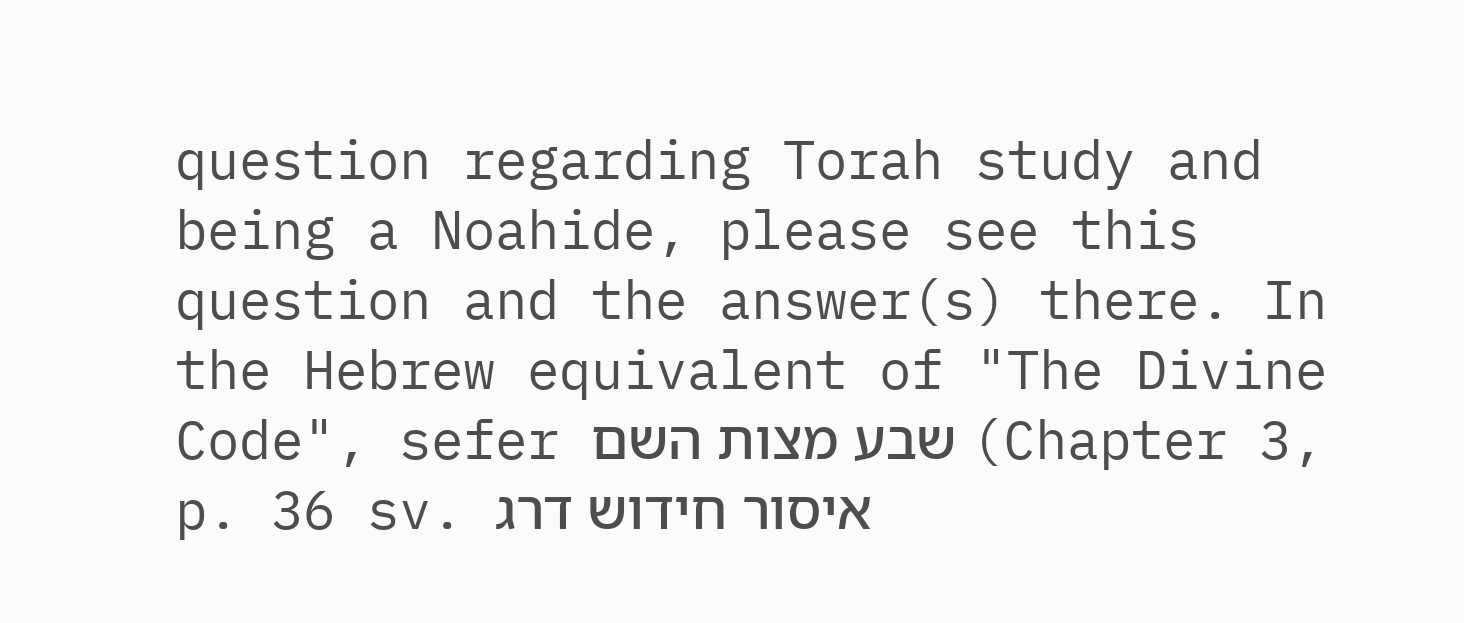question regarding Torah study and being a Noahide, please see this question and the answer(s) there. In the Hebrew equivalent of "The Divine Code", sefer שבע מצות השם (Chapter 3, p. 36 sv. איסור חידוש דרג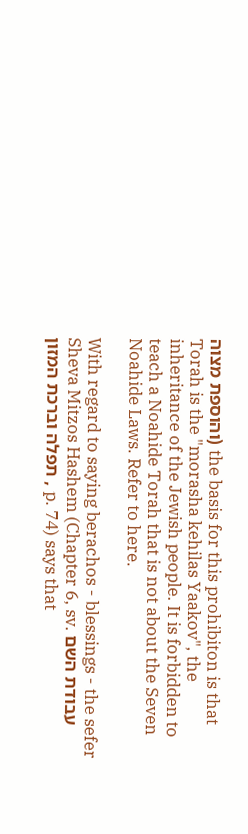והוספת מצוה) the basis for this prohibiton is that Torah is the "morasha kehilas Yaakov", the inheritance of the Jewish people. It is forbidden to teach a Noahide Torah that is not about the Seven Noahide Laws. Refer to here.

With regard to saying berachos - blessings - the sefer Sheva Mitzos Hashem (Chapter 6, sv. עבודת השם תפלה וברכת המזון , p. 74) says that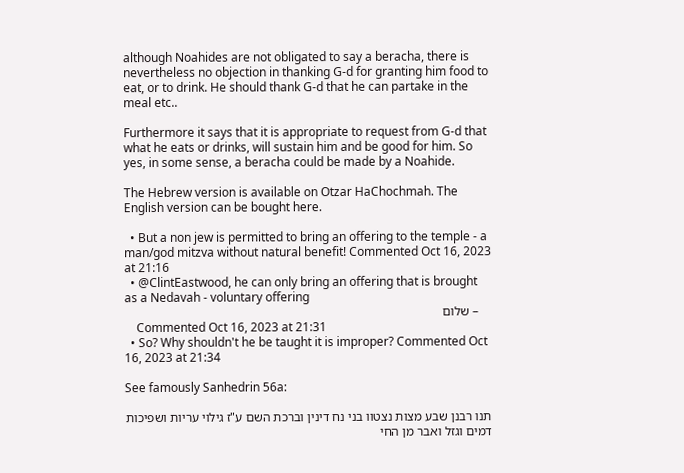although Noahides are not obligated to say a beracha, there is nevertheless no objection in thanking G-d for granting him food to eat, or to drink. He should thank G-d that he can partake in the meal etc..

Furthermore it says that it is appropriate to request from G-d that what he eats or drinks, will sustain him and be good for him. So yes, in some sense, a beracha could be made by a Noahide.

The Hebrew version is available on Otzar HaChochmah. The English version can be bought here.

  • But a non jew is permitted to bring an offering to the temple - a man/god mitzva without natural benefit! Commented Oct 16, 2023 at 21:16
  • @ClintEastwood, he can only bring an offering that is brought as a Nedavah - voluntary offering
    – שלום
    Commented Oct 16, 2023 at 21:31
  • So? Why shouldn't he be taught it is improper? Commented Oct 16, 2023 at 21:34

See famously Sanhedrin 56a:

תנו רבנן שבע מצות נצטוו בני נח דינין וברכת השם ע"ז גילוי עריות ושפיכות דמים וגזל ואבר מן החי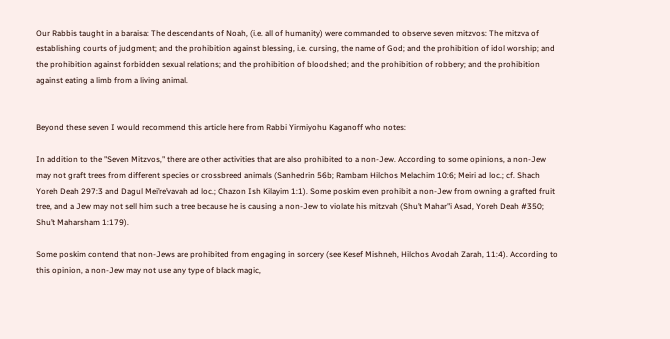Our Rabbis taught in a baraisa: The descendants of Noah, (i.e. all of humanity) were commanded to observe seven mitzvos: The mitzva of establishing courts of judgment; and the prohibition against blessing, i.e. cursing, the name of God; and the prohibition of idol worship; and the prohibition against forbidden sexual relations; and the prohibition of bloodshed; and the prohibition of robbery; and the prohibition against eating a limb from a living animal.


Beyond these seven I would recommend this article here from Rabbi Yirmiyohu Kaganoff who notes:

In addition to the "Seven Mitzvos," there are other activities that are also prohibited to a non-Jew. According to some opinions, a non-Jew may not graft trees from different species or crossbreed animals (Sanhedrin 56b; Rambam Hilchos Melachim 10:6; Meiri ad loc.; cf. Shach Yoreh Deah 297:3 and Dagul Mei’re’vavah ad loc.; Chazon Ish Kilayim 1:1). Some poskim even prohibit a non-Jew from owning a grafted fruit tree, and a Jew may not sell him such a tree because he is causing a non-Jew to violate his mitzvah (Shu’t Mahar"i Asad, Yoreh Deah #350; Shu’t Maharsham 1:179).

Some poskim contend that non-Jews are prohibited from engaging in sorcery (see Kesef Mishneh, Hilchos Avodah Zarah, 11:4). According to this opinion, a non-Jew may not use any type of black magic,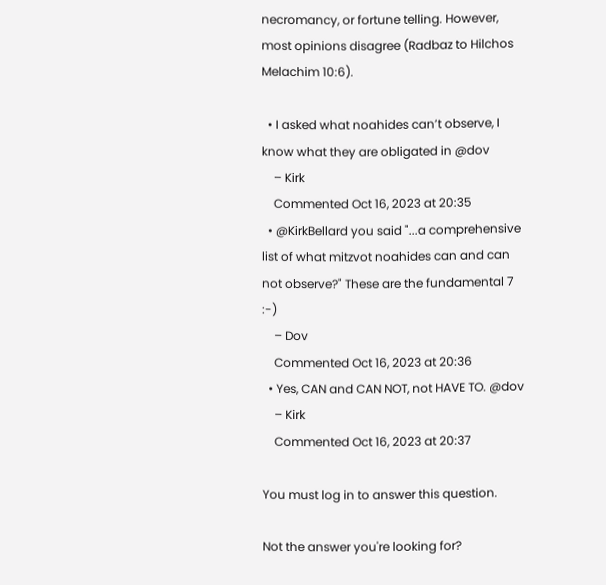necromancy, or fortune telling. However, most opinions disagree (Radbaz to Hilchos Melachim 10:6).

  • I asked what noahides can’t observe, I know what they are obligated in @dov
    – Kirk
    Commented Oct 16, 2023 at 20:35
  • @KirkBellard you said "...a comprehensive list of what mitzvot noahides can and can not observe?" These are the fundamental 7 :-)
    – Dov
    Commented Oct 16, 2023 at 20:36
  • Yes, CAN and CAN NOT, not HAVE TO. @dov
    – Kirk
    Commented Oct 16, 2023 at 20:37

You must log in to answer this question.

Not the answer you're looking for?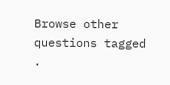Browse other questions tagged .